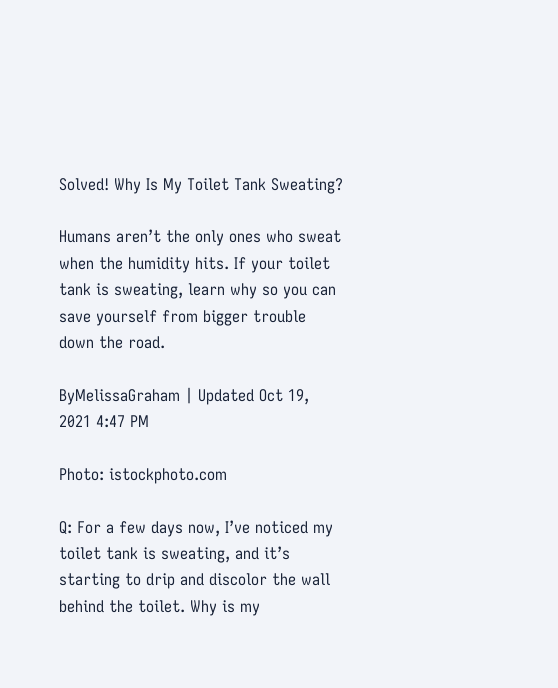Solved! Why Is My Toilet Tank Sweating?

Humans aren’t the only ones who sweat when the humidity hits. If your toilet tank is sweating, learn why so you can save yourself from bigger trouble down the road.

ByMelissaGraham | Updated Oct 19, 2021 4:47 PM

Photo: istockphoto.com

Q: For a few days now, I’ve noticed my toilet tank is sweating, and it’s starting to drip and discolor the wall behind the toilet. Why is my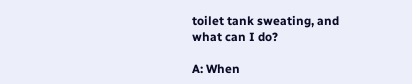toilet tank sweating, and what can I do?

A: When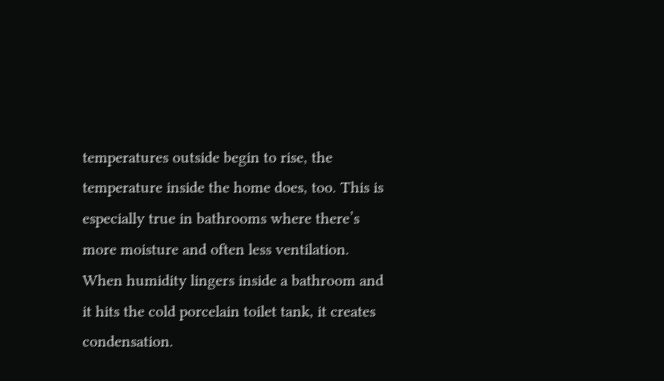temperatures outside begin to rise, the temperature inside the home does, too. This is especially true in bathrooms where there’s more moisture and often less ventilation. When humidity lingers inside a bathroom and it hits the cold porcelain toilet tank, it creates condensation.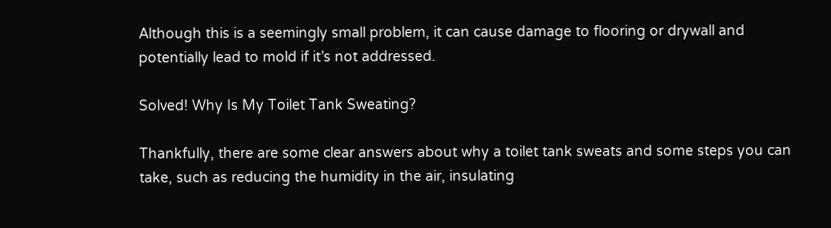Although this is a seemingly small problem, it can cause damage to flooring or drywall and potentially lead to mold if it’s not addressed.

Solved! Why Is My Toilet Tank Sweating?

Thankfully, there are some clear answers about why a toilet tank sweats and some steps you can take, such as reducing the humidity in the air, insulating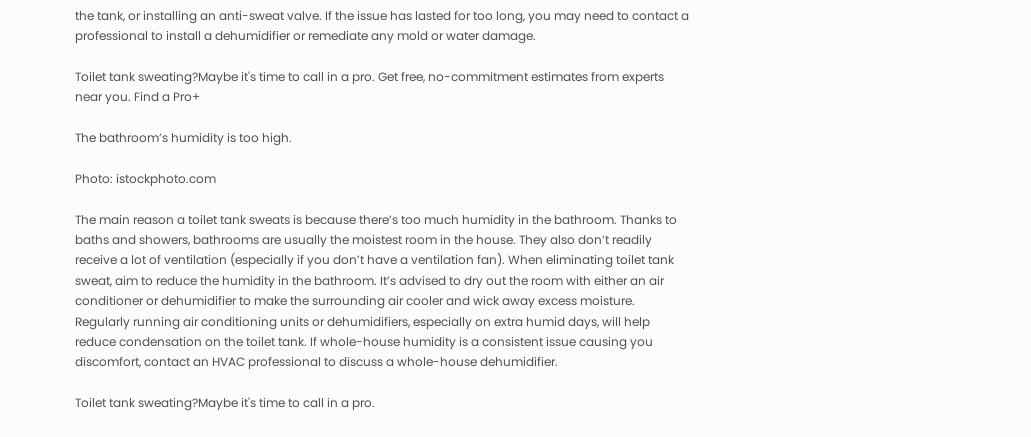the tank, or installing an anti-sweat valve. If the issue has lasted for too long, you may need to contact a professional to install a dehumidifier or remediate any mold or water damage.

Toilet tank sweating?Maybe it's time to call in a pro. Get free, no-commitment estimates from experts near you. Find a Pro+

The bathroom’s humidity is too high.

Photo: istockphoto.com

The main reason a toilet tank sweats is because there’s too much humidity in the bathroom. Thanks to baths and showers, bathrooms are usually the moistest room in the house. They also don’t readily receive a lot of ventilation (especially if you don’t have a ventilation fan). When eliminating toilet tank sweat, aim to reduce the humidity in the bathroom. It’s advised to dry out the room with either an air conditioner or dehumidifier to make the surrounding air cooler and wick away excess moisture. Regularly running air conditioning units or dehumidifiers, especially on extra humid days, will help reduce condensation on the toilet tank. If whole-house humidity is a consistent issue causing you discomfort, contact an HVAC professional to discuss a whole-house dehumidifier.

Toilet tank sweating?Maybe it's time to call in a pro.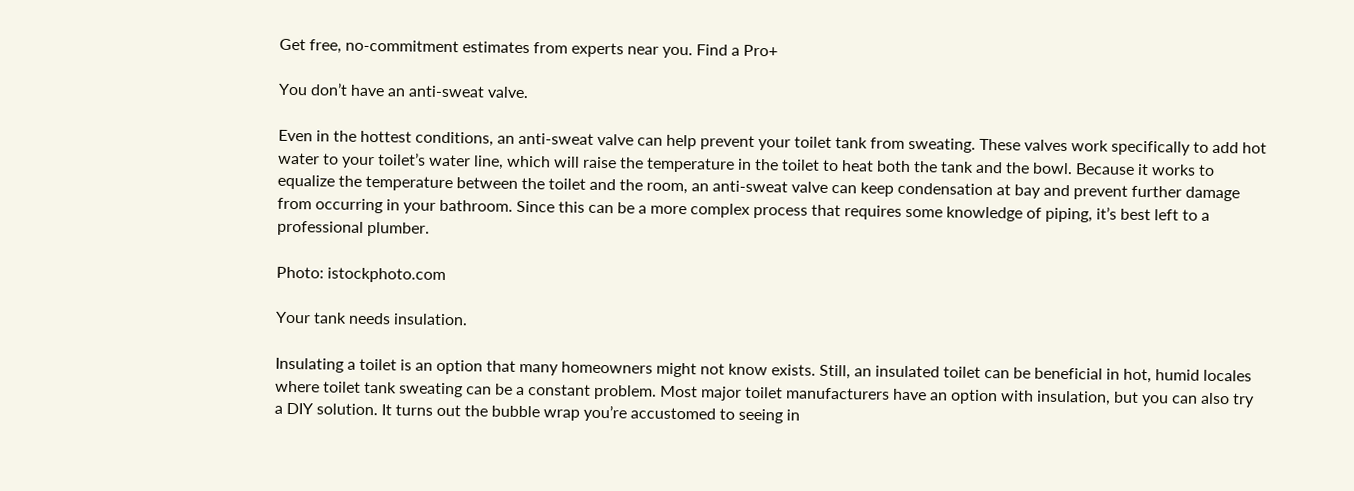Get free, no-commitment estimates from experts near you. Find a Pro+

You don’t have an anti-sweat valve.

Even in the hottest conditions, an anti-sweat valve can help prevent your toilet tank from sweating. These valves work specifically to add hot water to your toilet’s water line, which will raise the temperature in the toilet to heat both the tank and the bowl. Because it works to equalize the temperature between the toilet and the room, an anti-sweat valve can keep condensation at bay and prevent further damage from occurring in your bathroom. Since this can be a more complex process that requires some knowledge of piping, it’s best left to a professional plumber.

Photo: istockphoto.com

Your tank needs insulation.

Insulating a toilet is an option that many homeowners might not know exists. Still, an insulated toilet can be beneficial in hot, humid locales where toilet tank sweating can be a constant problem. Most major toilet manufacturers have an option with insulation, but you can also try a DIY solution. It turns out the bubble wrap you’re accustomed to seeing in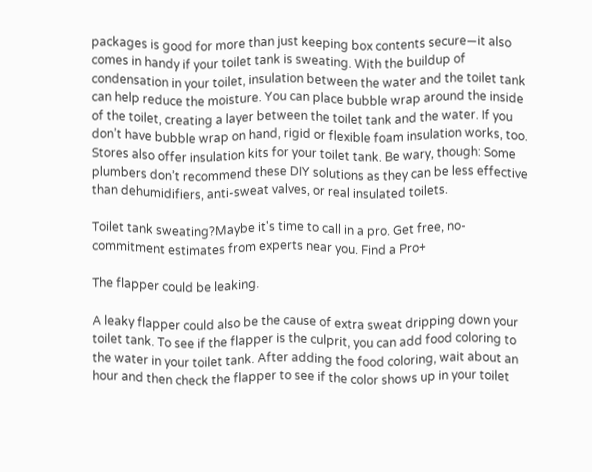packages is good for more than just keeping box contents secure—it also comes in handy if your toilet tank is sweating. With the buildup of condensation in your toilet, insulation between the water and the toilet tank can help reduce the moisture. You can place bubble wrap around the inside of the toilet, creating a layer between the toilet tank and the water. If you don’t have bubble wrap on hand, rigid or flexible foam insulation works, too. Stores also offer insulation kits for your toilet tank. Be wary, though: Some plumbers don’t recommend these DIY solutions as they can be less effective than dehumidifiers, anti-sweat valves, or real insulated toilets.

Toilet tank sweating?Maybe it's time to call in a pro. Get free, no-commitment estimates from experts near you. Find a Pro+

The flapper could be leaking.

A leaky flapper could also be the cause of extra sweat dripping down your toilet tank. To see if the flapper is the culprit, you can add food coloring to the water in your toilet tank. After adding the food coloring, wait about an hour and then check the flapper to see if the color shows up in your toilet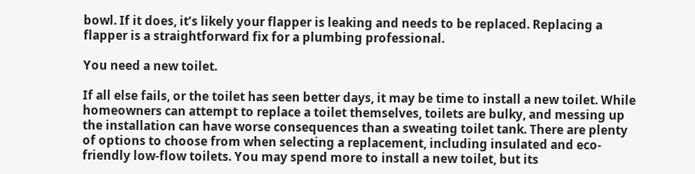bowl. If it does, it’s likely your flapper is leaking and needs to be replaced. Replacing a flapper is a straightforward fix for a plumbing professional.

You need a new toilet.

If all else fails, or the toilet has seen better days, it may be time to install a new toilet. While homeowners can attempt to replace a toilet themselves, toilets are bulky, and messing up the installation can have worse consequences than a sweating toilet tank. There are plenty of options to choose from when selecting a replacement, including insulated and eco-friendly low-flow toilets. You may spend more to install a new toilet, but its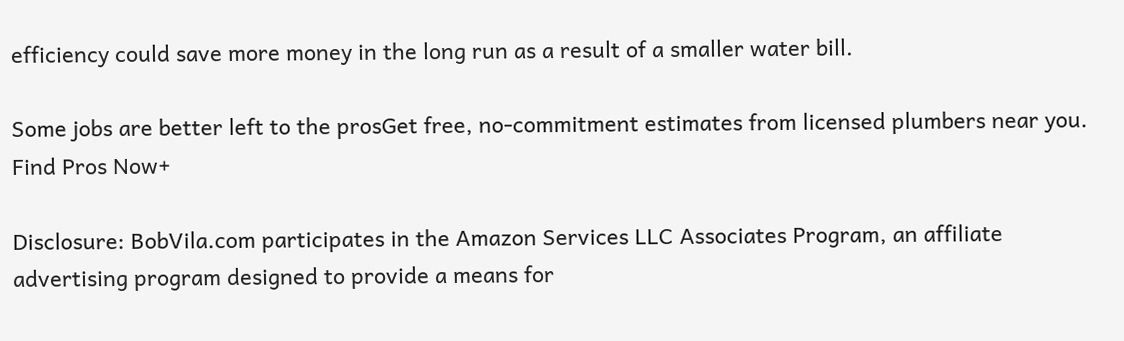efficiency could save more money in the long run as a result of a smaller water bill.

Some jobs are better left to the prosGet free, no-commitment estimates from licensed plumbers near you. Find Pros Now+

Disclosure: BobVila.com participates in the Amazon Services LLC Associates Program, an affiliate advertising program designed to provide a means for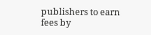publishers to earn fees by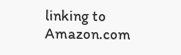linking to Amazon.com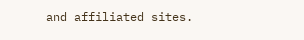and affiliated sites.